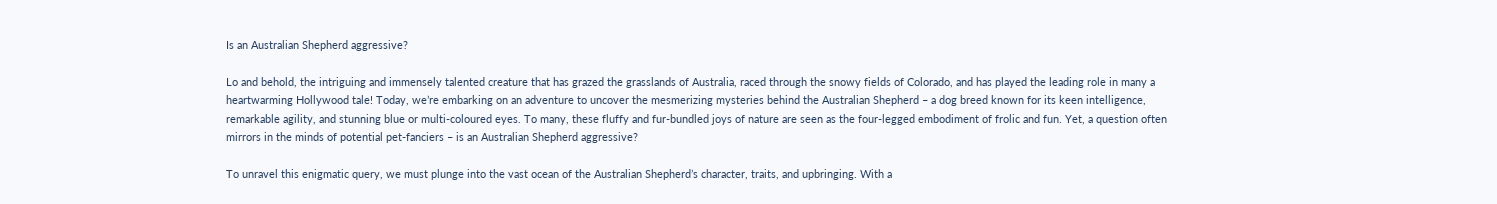Is an Australian Shepherd aggressive?

Lo and behold, the intriguing and immensely talented creature that has grazed the grasslands of Australia, raced through the snowy fields of Colorado, and has played the leading role in many a heartwarming Hollywood tale! Today, we’re embarking on an adventure to uncover the mesmerizing mysteries behind the Australian Shepherd – a dog breed known for its keen intelligence, remarkable agility, and stunning blue or multi-coloured eyes. To many, these fluffy and fur-bundled joys of nature are seen as the four-legged embodiment of frolic and fun. Yet, a question often mirrors in the minds of potential pet-fanciers – is an Australian Shepherd aggressive?

To unravel this enigmatic query, we must plunge into the vast ocean of the Australian Shepherd’s character, traits, and upbringing. With a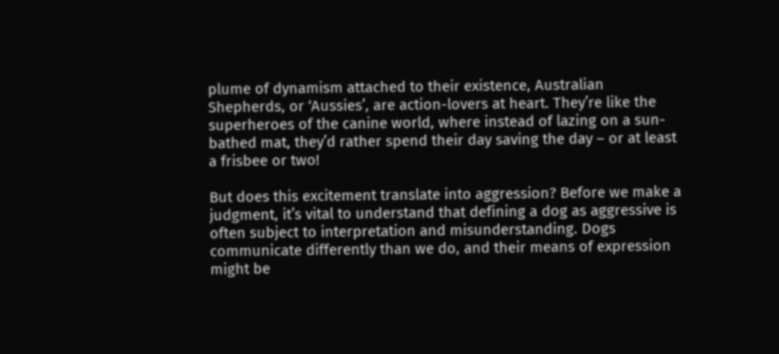plume of dynamism attached to their existence, Australian Shepherds, or ‘Aussies’, are action-lovers at heart. They’re like the superheroes of the canine world, where instead of lazing on a sun-bathed mat, they’d rather spend their day saving the day – or at least a frisbee or two!

But does this excitement translate into aggression? Before we make a judgment, it’s vital to understand that defining a dog as aggressive is often subject to interpretation and misunderstanding. Dogs communicate differently than we do, and their means of expression might be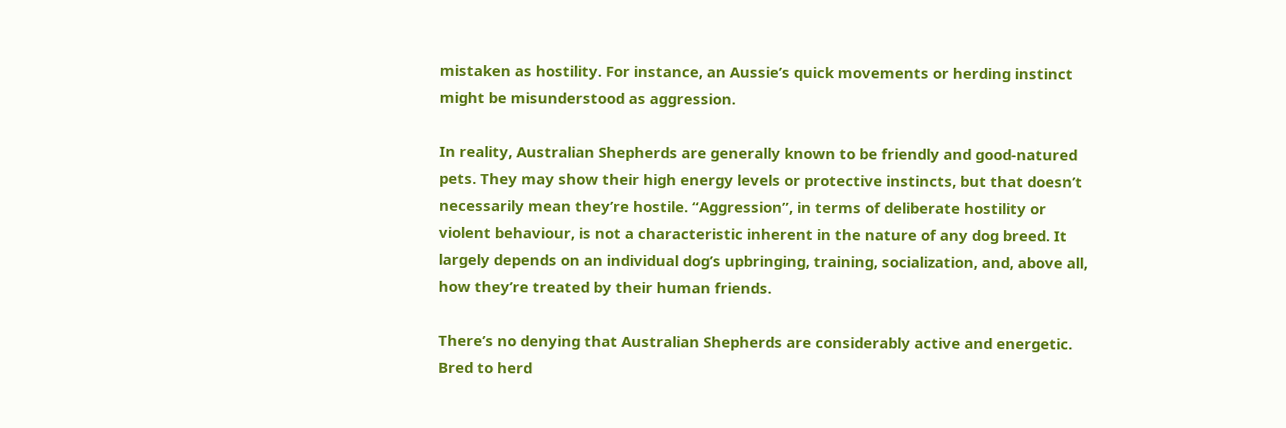mistaken as hostility. For instance, an Aussie’s quick movements or herding instinct might be misunderstood as aggression.

In reality, Australian Shepherds are generally known to be friendly and good-natured pets. They may show their high energy levels or protective instincts, but that doesn’t necessarily mean they’re hostile. “Aggression”, in terms of deliberate hostility or violent behaviour, is not a characteristic inherent in the nature of any dog breed. It largely depends on an individual dog’s upbringing, training, socialization, and, above all, how they’re treated by their human friends.

There’s no denying that Australian Shepherds are considerably active and energetic. Bred to herd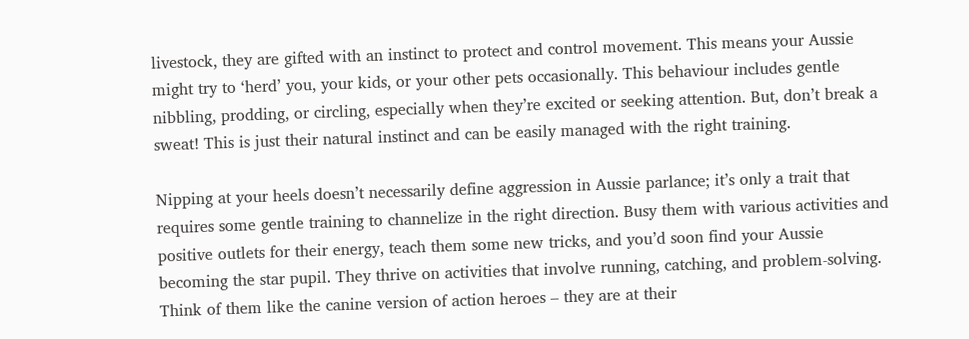livestock, they are gifted with an instinct to protect and control movement. This means your Aussie might try to ‘herd’ you, your kids, or your other pets occasionally. This behaviour includes gentle nibbling, prodding, or circling, especially when they’re excited or seeking attention. But, don’t break a sweat! This is just their natural instinct and can be easily managed with the right training.

Nipping at your heels doesn’t necessarily define aggression in Aussie parlance; it’s only a trait that requires some gentle training to channelize in the right direction. Busy them with various activities and positive outlets for their energy, teach them some new tricks, and you’d soon find your Aussie becoming the star pupil. They thrive on activities that involve running, catching, and problem-solving. Think of them like the canine version of action heroes – they are at their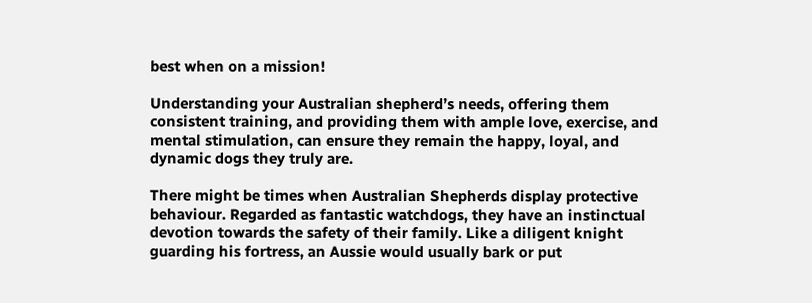best when on a mission!

Understanding your Australian shepherd’s needs, offering them consistent training, and providing them with ample love, exercise, and mental stimulation, can ensure they remain the happy, loyal, and dynamic dogs they truly are.

There might be times when Australian Shepherds display protective behaviour. Regarded as fantastic watchdogs, they have an instinctual devotion towards the safety of their family. Like a diligent knight guarding his fortress, an Aussie would usually bark or put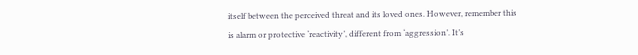itself between the perceived threat and its loved ones. However, remember this is alarm or protective ‘reactivity’, different from ‘aggression’. It’s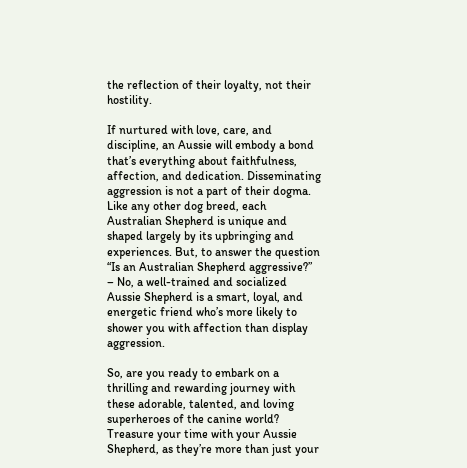the reflection of their loyalty, not their hostility.

If nurtured with love, care, and discipline, an Aussie will embody a bond that’s everything about faithfulness, affection, and dedication. Disseminating aggression is not a part of their dogma. Like any other dog breed, each Australian Shepherd is unique and shaped largely by its upbringing and experiences. But, to answer the question “Is an Australian Shepherd aggressive?” – No, a well-trained and socialized Aussie Shepherd is a smart, loyal, and energetic friend who’s more likely to shower you with affection than display aggression.

So, are you ready to embark on a thrilling and rewarding journey with these adorable, talented, and loving superheroes of the canine world? Treasure your time with your Aussie Shepherd, as they’re more than just your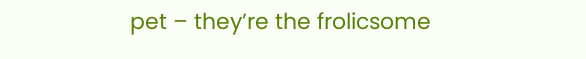pet – they’re the frolicsome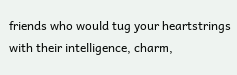friends who would tug your heartstrings with their intelligence, charm,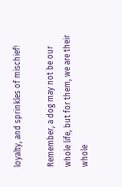loyalty, and sprinkles of mischief!

Remember, a dog may not be our whole life, but for them, we are their whole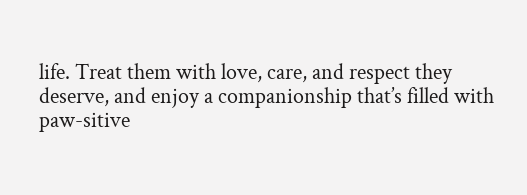life. Treat them with love, care, and respect they deserve, and enjoy a companionship that’s filled with paw-sitive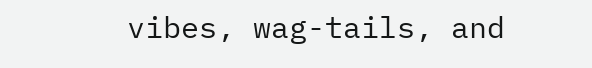vibes, wag-tails, and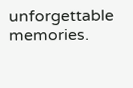unforgettable memories.